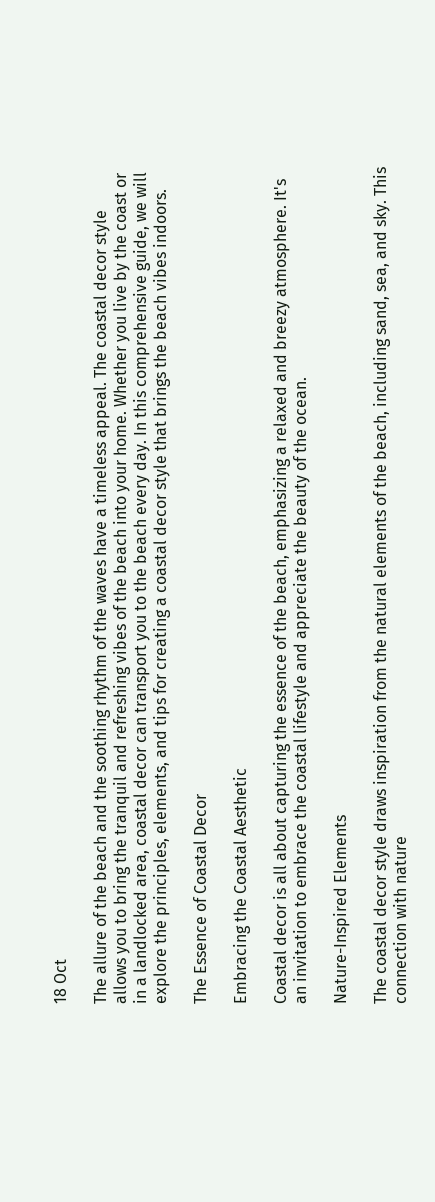18 Oct

The allure of the beach and the soothing rhythm of the waves have a timeless appeal. The coastal decor style allows you to bring the tranquil and refreshing vibes of the beach into your home. Whether you live by the coast or in a landlocked area, coastal decor can transport you to the beach every day. In this comprehensive guide, we will explore the principles, elements, and tips for creating a coastal decor style that brings the beach vibes indoors.

The Essence of Coastal Decor

Embracing the Coastal Aesthetic

Coastal decor is all about capturing the essence of the beach, emphasizing a relaxed and breezy atmosphere. It's an invitation to embrace the coastal lifestyle and appreciate the beauty of the ocean.

Nature-Inspired Elements

The coastal decor style draws inspiration from the natural elements of the beach, including sand, sea, and sky. This connection with nature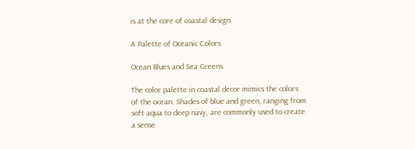is at the core of coastal design.

A Palette of Oceanic Colors

Ocean Blues and Sea Greens

The color palette in coastal decor mimics the colors of the ocean. Shades of blue and green, ranging from soft aqua to deep navy, are commonly used to create a sense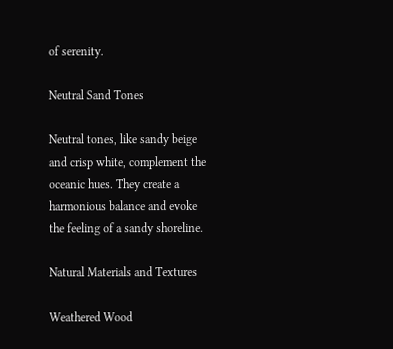of serenity.

Neutral Sand Tones

Neutral tones, like sandy beige and crisp white, complement the oceanic hues. They create a harmonious balance and evoke the feeling of a sandy shoreline.

Natural Materials and Textures

Weathered Wood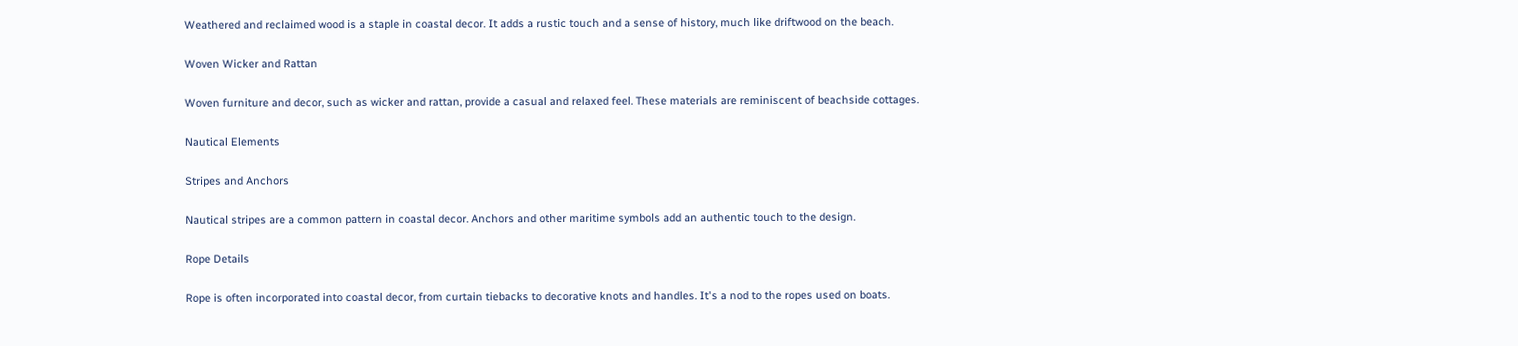Weathered and reclaimed wood is a staple in coastal decor. It adds a rustic touch and a sense of history, much like driftwood on the beach.

Woven Wicker and Rattan

Woven furniture and decor, such as wicker and rattan, provide a casual and relaxed feel. These materials are reminiscent of beachside cottages.

Nautical Elements

Stripes and Anchors

Nautical stripes are a common pattern in coastal decor. Anchors and other maritime symbols add an authentic touch to the design.

Rope Details

Rope is often incorporated into coastal decor, from curtain tiebacks to decorative knots and handles. It's a nod to the ropes used on boats.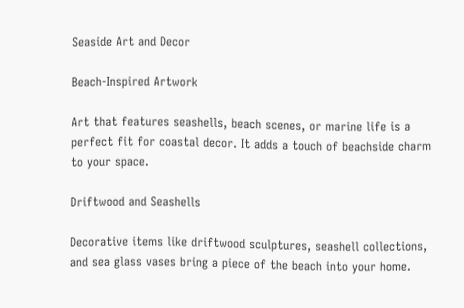Seaside Art and Decor

Beach-Inspired Artwork

Art that features seashells, beach scenes, or marine life is a perfect fit for coastal decor. It adds a touch of beachside charm to your space.

Driftwood and Seashells

Decorative items like driftwood sculptures, seashell collections, and sea glass vases bring a piece of the beach into your home.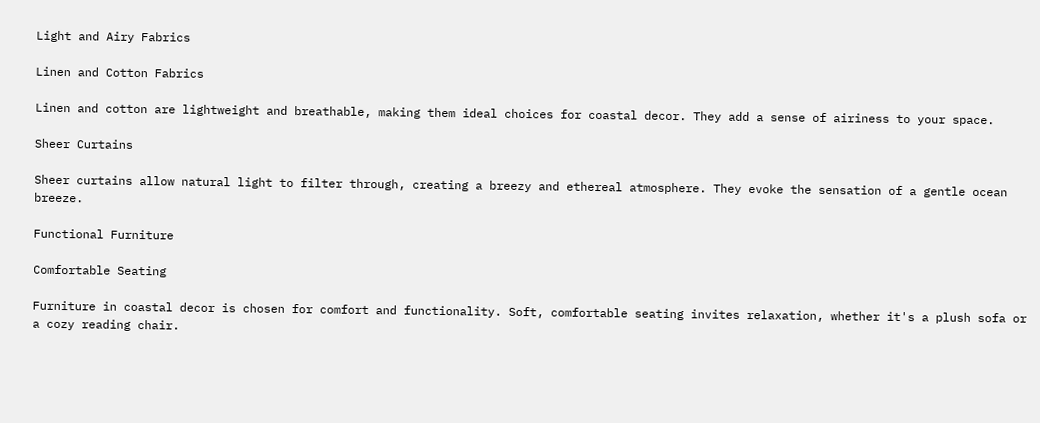Light and Airy Fabrics

Linen and Cotton Fabrics

Linen and cotton are lightweight and breathable, making them ideal choices for coastal decor. They add a sense of airiness to your space.

Sheer Curtains

Sheer curtains allow natural light to filter through, creating a breezy and ethereal atmosphere. They evoke the sensation of a gentle ocean breeze.

Functional Furniture

Comfortable Seating

Furniture in coastal decor is chosen for comfort and functionality. Soft, comfortable seating invites relaxation, whether it's a plush sofa or a cozy reading chair.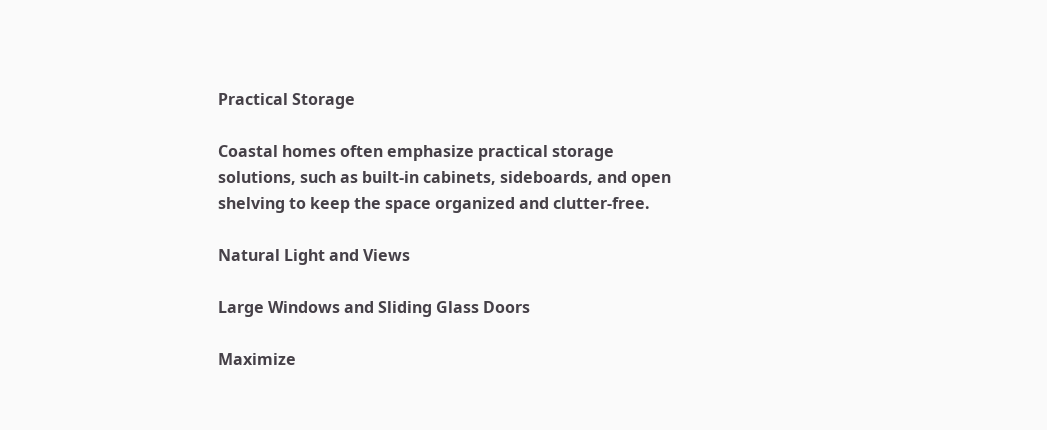Practical Storage

Coastal homes often emphasize practical storage solutions, such as built-in cabinets, sideboards, and open shelving to keep the space organized and clutter-free.

Natural Light and Views

Large Windows and Sliding Glass Doors

Maximize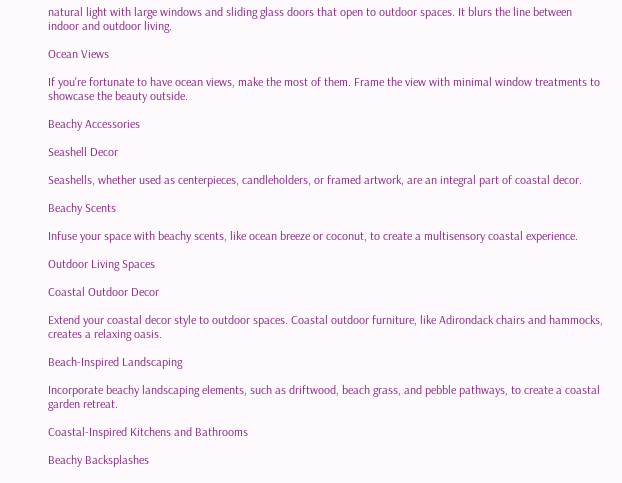natural light with large windows and sliding glass doors that open to outdoor spaces. It blurs the line between indoor and outdoor living.

Ocean Views

If you're fortunate to have ocean views, make the most of them. Frame the view with minimal window treatments to showcase the beauty outside.

Beachy Accessories

Seashell Decor

Seashells, whether used as centerpieces, candleholders, or framed artwork, are an integral part of coastal decor.

Beachy Scents

Infuse your space with beachy scents, like ocean breeze or coconut, to create a multisensory coastal experience.

Outdoor Living Spaces

Coastal Outdoor Decor

Extend your coastal decor style to outdoor spaces. Coastal outdoor furniture, like Adirondack chairs and hammocks, creates a relaxing oasis.

Beach-Inspired Landscaping

Incorporate beachy landscaping elements, such as driftwood, beach grass, and pebble pathways, to create a coastal garden retreat.

Coastal-Inspired Kitchens and Bathrooms

Beachy Backsplashes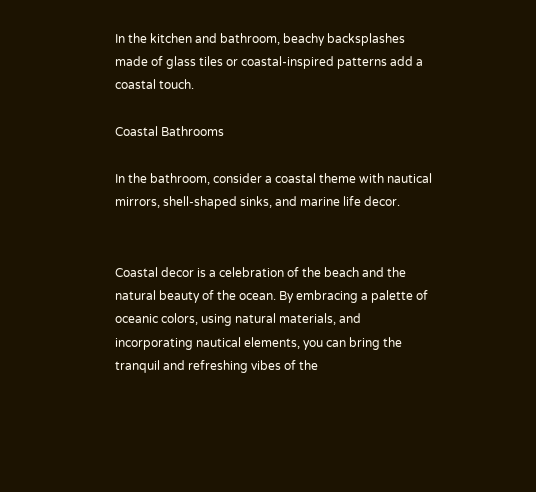In the kitchen and bathroom, beachy backsplashes made of glass tiles or coastal-inspired patterns add a coastal touch.

Coastal Bathrooms

In the bathroom, consider a coastal theme with nautical mirrors, shell-shaped sinks, and marine life decor.


Coastal decor is a celebration of the beach and the natural beauty of the ocean. By embracing a palette of oceanic colors, using natural materials, and incorporating nautical elements, you can bring the tranquil and refreshing vibes of the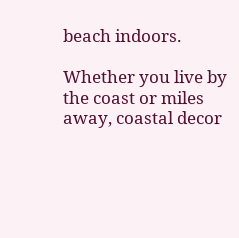beach indoors.

Whether you live by the coast or miles away, coastal decor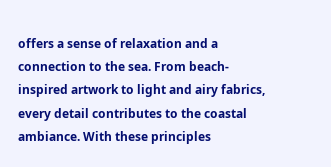offers a sense of relaxation and a connection to the sea. From beach-inspired artwork to light and airy fabrics, every detail contributes to the coastal ambiance. With these principles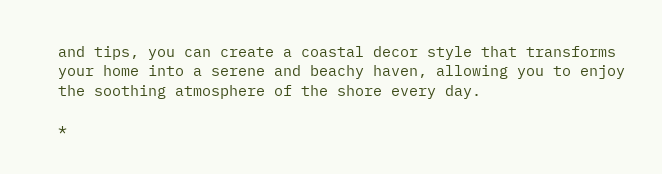and tips, you can create a coastal decor style that transforms your home into a serene and beachy haven, allowing you to enjoy the soothing atmosphere of the shore every day.

*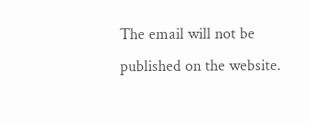The email will not be published on the website.